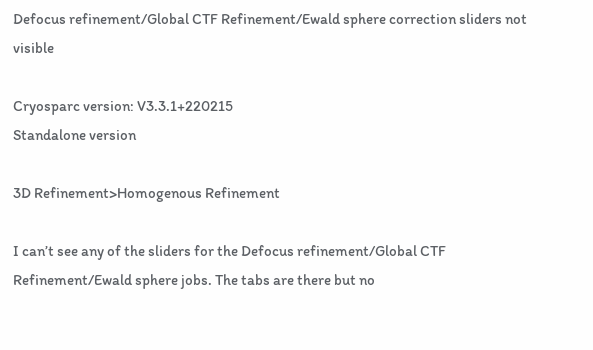Defocus refinement/Global CTF Refinement/Ewald sphere correction sliders not visible

Cryosparc version: V3.3.1+220215
Standalone version

3D Refinement>Homogenous Refinement

I can’t see any of the sliders for the Defocus refinement/Global CTF Refinement/Ewald sphere jobs. The tabs are there but no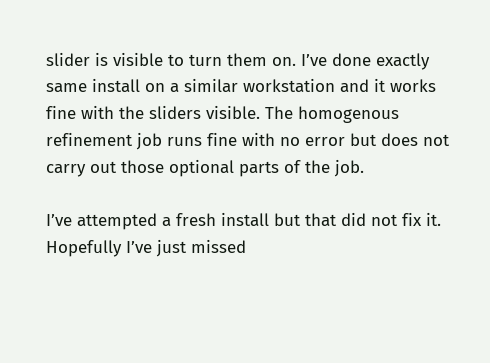slider is visible to turn them on. I’ve done exactly same install on a similar workstation and it works fine with the sliders visible. The homogenous refinement job runs fine with no error but does not carry out those optional parts of the job.

I’ve attempted a fresh install but that did not fix it. Hopefully I’ve just missed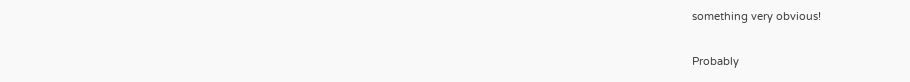something very obvious!

Probably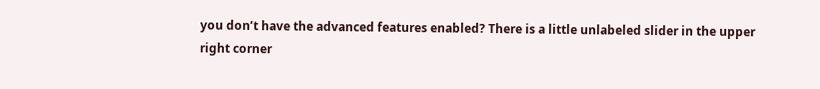you don’t have the advanced features enabled? There is a little unlabeled slider in the upper right corner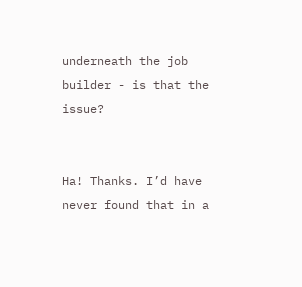underneath the job builder - is that the issue?


Ha! Thanks. I’d have never found that in a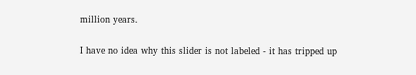million years.

I have no idea why this slider is not labeled - it has tripped up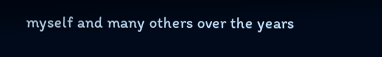myself and many others over the years